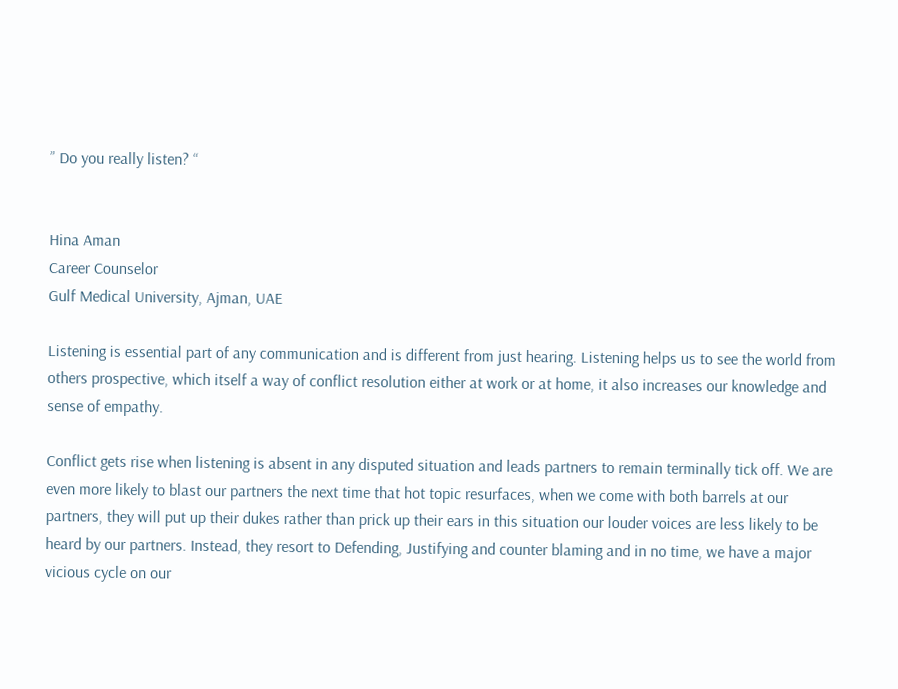” Do you really listen? “


Hina Aman
Career Counselor
Gulf Medical University, Ajman, UAE

Listening is essential part of any communication and is different from just hearing. Listening helps us to see the world from others prospective, which itself a way of conflict resolution either at work or at home, it also increases our knowledge and sense of empathy.

Conflict gets rise when listening is absent in any disputed situation and leads partners to remain terminally tick off. We are even more likely to blast our partners the next time that hot topic resurfaces, when we come with both barrels at our partners, they will put up their dukes rather than prick up their ears in this situation our louder voices are less likely to be heard by our partners. Instead, they resort to Defending, Justifying and counter blaming and in no time, we have a major vicious cycle on our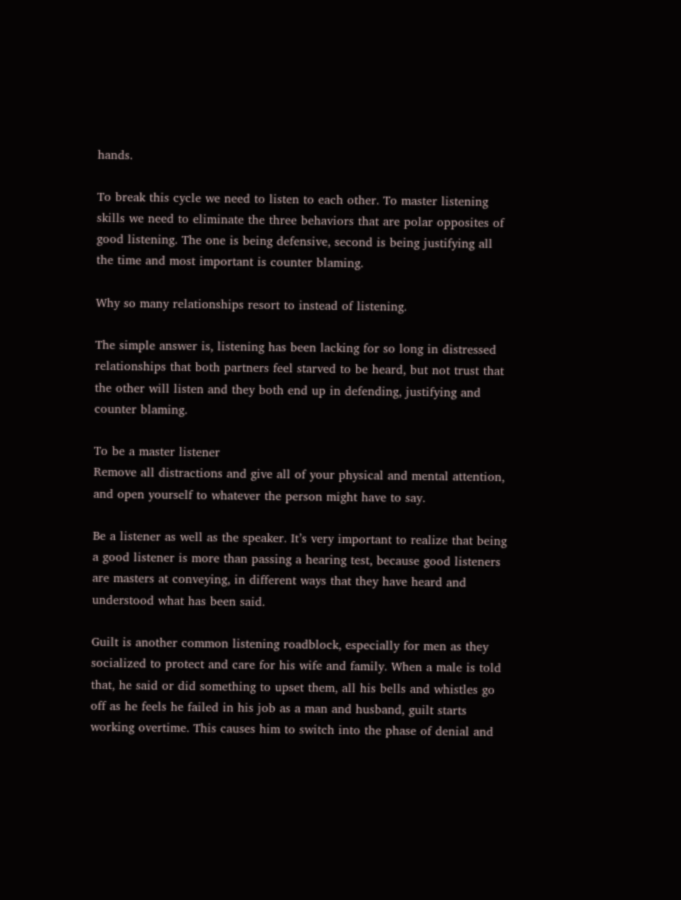hands.

To break this cycle we need to listen to each other. To master listening skills we need to eliminate the three behaviors that are polar opposites of good listening. The one is being defensive, second is being justifying all the time and most important is counter blaming.

Why so many relationships resort to instead of listening.

The simple answer is, listening has been lacking for so long in distressed relationships that both partners feel starved to be heard, but not trust that the other will listen and they both end up in defending, justifying and counter blaming.

To be a master listener
Remove all distractions and give all of your physical and mental attention, and open yourself to whatever the person might have to say.

Be a listener as well as the speaker. It’s very important to realize that being a good listener is more than passing a hearing test, because good listeners are masters at conveying, in different ways that they have heard and understood what has been said.

Guilt is another common listening roadblock, especially for men as they socialized to protect and care for his wife and family. When a male is told that, he said or did something to upset them, all his bells and whistles go off as he feels he failed in his job as a man and husband, guilt starts working overtime. This causes him to switch into the phase of denial and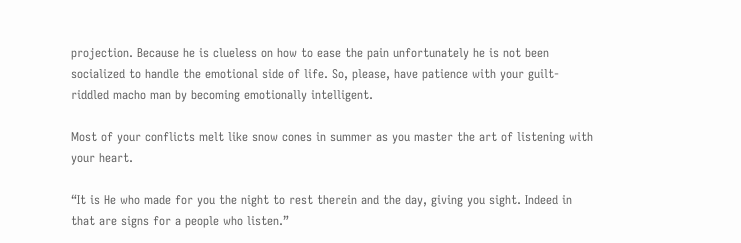projection. Because he is clueless on how to ease the pain unfortunately he is not been socialized to handle the emotional side of life. So, please, have patience with your guilt-riddled macho man by becoming emotionally intelligent.

Most of your conflicts melt like snow cones in summer as you master the art of listening with your heart.

“It is He who made for you the night to rest therein and the day, giving you sight. Indeed in that are signs for a people who listen.”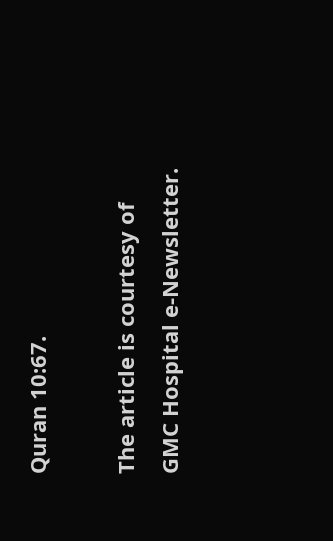Quran 10:67.

The article is courtesy of GMC Hospital e-Newsletter.